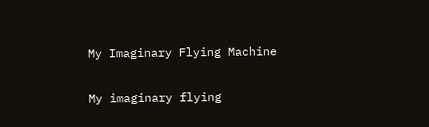My Imaginary Flying Machine

My imaginary flying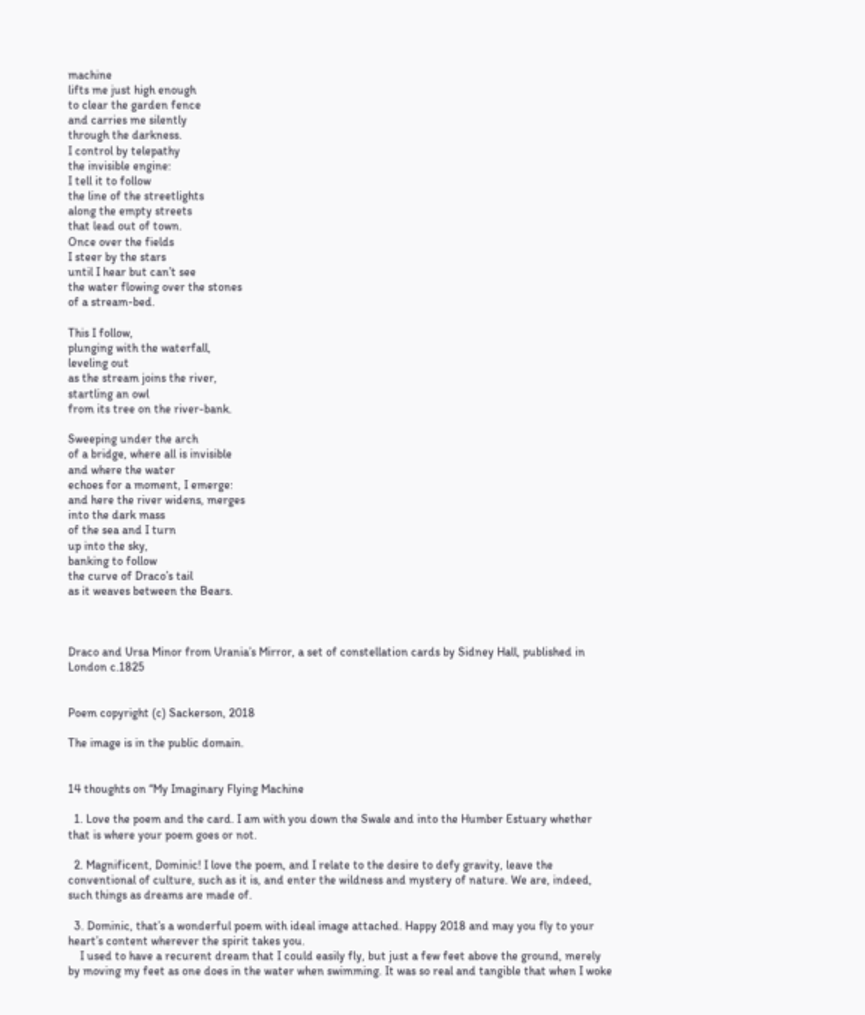machine
lifts me just high enough
to clear the garden fence
and carries me silently
through the darkness.
I control by telepathy
the invisible engine:
I tell it to follow
the line of the streetlights
along the empty streets
that lead out of town.
Once over the fields
I steer by the stars
until I hear but can’t see
the water flowing over the stones
of a stream-bed.

This I follow,
plunging with the waterfall,
leveling out
as the stream joins the river,
startling an owl
from its tree on the river-bank.

Sweeping under the arch
of a bridge, where all is invisible
and where the water
echoes for a moment, I emerge:
and here the river widens, merges
into the dark mass
of the sea and I turn
up into the sky,
banking to follow
the curve of Draco’s tail
as it weaves between the Bears.



Draco and Ursa Minor from Urania’s Mirror, a set of constellation cards by Sidney Hall, published in London c.1825


Poem copyright (c) Sackerson, 2018

The image is in the public domain.


14 thoughts on “My Imaginary Flying Machine

  1. Love the poem and the card. I am with you down the Swale and into the Humber Estuary whether that is where your poem goes or not.

  2. Magnificent, Dominic! I love the poem, and I relate to the desire to defy gravity, leave the conventional of culture, such as it is, and enter the wildness and mystery of nature. We are, indeed, such things as dreams are made of.

  3. Dominic, that’s a wonderful poem with ideal image attached. Happy 2018 and may you fly to your heart’s content wherever the spirit takes you.
    I used to have a recurent dream that I could easily fly, but just a few feet above the ground, merely by moving my feet as one does in the water when swimming. It was so real and tangible that when I woke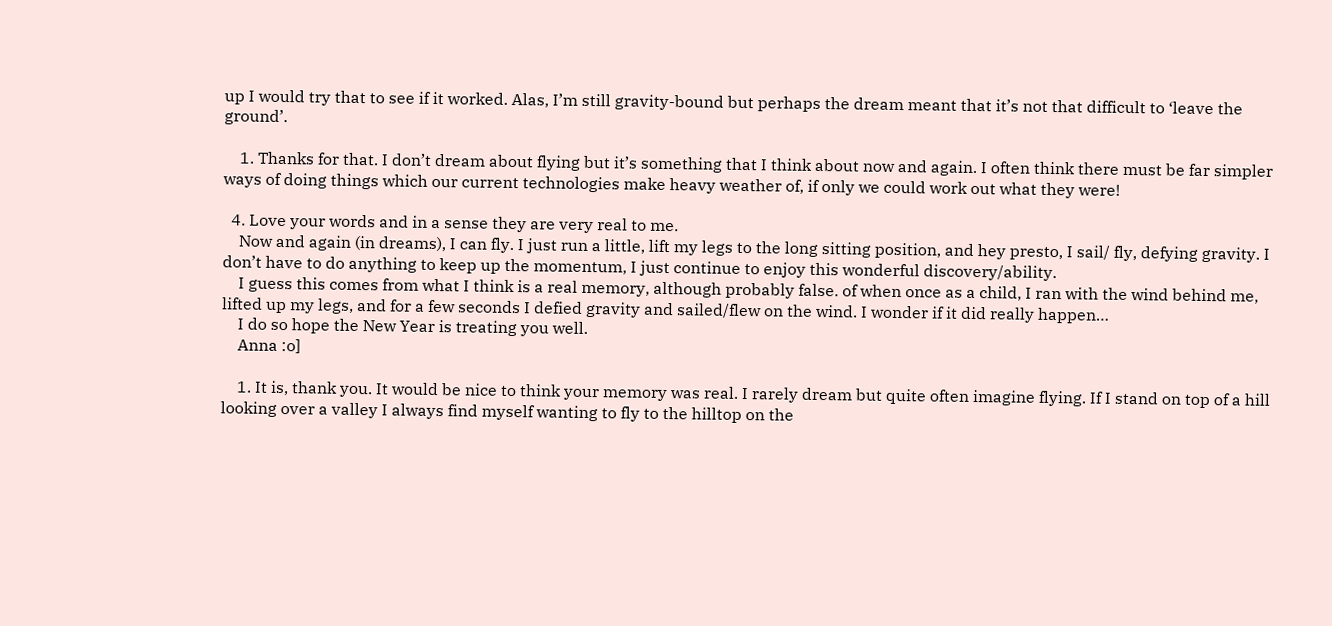up I would try that to see if it worked. Alas, I’m still gravity-bound but perhaps the dream meant that it’s not that difficult to ‘leave the ground’.

    1. Thanks for that. I don’t dream about flying but it’s something that I think about now and again. I often think there must be far simpler ways of doing things which our current technologies make heavy weather of, if only we could work out what they were!

  4. Love your words and in a sense they are very real to me.
    Now and again (in dreams), I can fly. I just run a little, lift my legs to the long sitting position, and hey presto, I sail/ fly, defying gravity. I don’t have to do anything to keep up the momentum, I just continue to enjoy this wonderful discovery/ability.
    I guess this comes from what I think is a real memory, although probably false. of when once as a child, I ran with the wind behind me, lifted up my legs, and for a few seconds I defied gravity and sailed/flew on the wind. I wonder if it did really happen…
    I do so hope the New Year is treating you well.
    Anna :o]

    1. It is, thank you. It would be nice to think your memory was real. I rarely dream but quite often imagine flying. If I stand on top of a hill looking over a valley I always find myself wanting to fly to the hilltop on the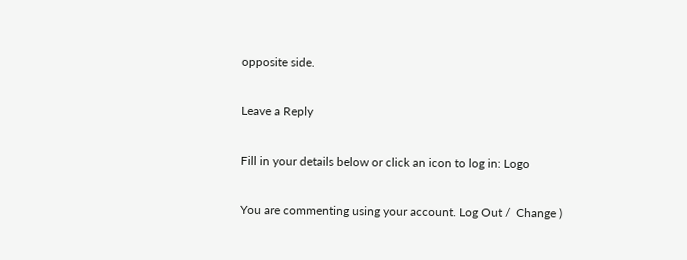opposite side.

Leave a Reply

Fill in your details below or click an icon to log in: Logo

You are commenting using your account. Log Out /  Change )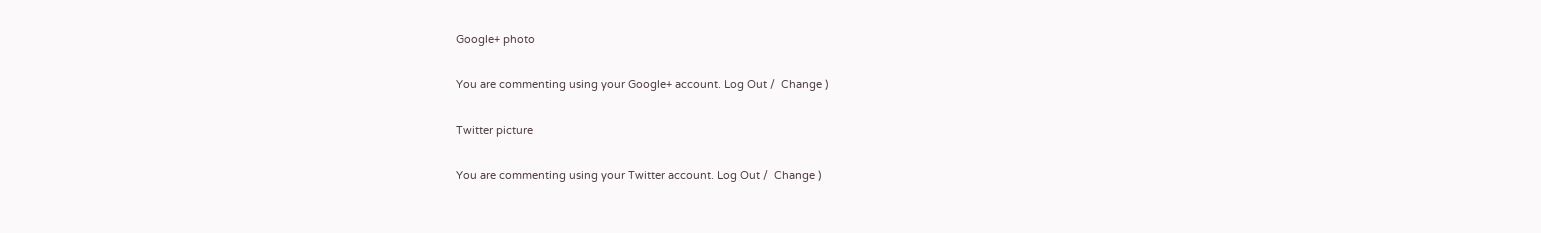Google+ photo

You are commenting using your Google+ account. Log Out /  Change )

Twitter picture

You are commenting using your Twitter account. Log Out /  Change )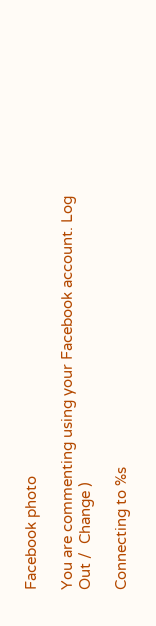Facebook photo

You are commenting using your Facebook account. Log Out /  Change )

Connecting to %s